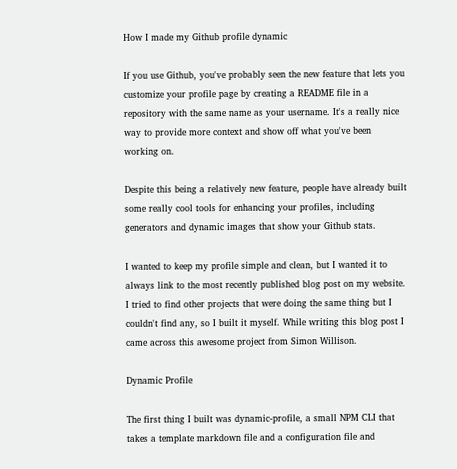How I made my Github profile dynamic

If you use Github, you've probably seen the new feature that lets you customize your profile page by creating a README file in a repository with the same name as your username. It's a really nice way to provide more context and show off what you've been working on.

Despite this being a relatively new feature, people have already built some really cool tools for enhancing your profiles, including generators and dynamic images that show your Github stats.

I wanted to keep my profile simple and clean, but I wanted it to always link to the most recently published blog post on my website. I tried to find other projects that were doing the same thing but I couldn't find any, so I built it myself. While writing this blog post I came across this awesome project from Simon Willison.

Dynamic Profile

The first thing I built was dynamic-profile, a small NPM CLI that takes a template markdown file and a configuration file and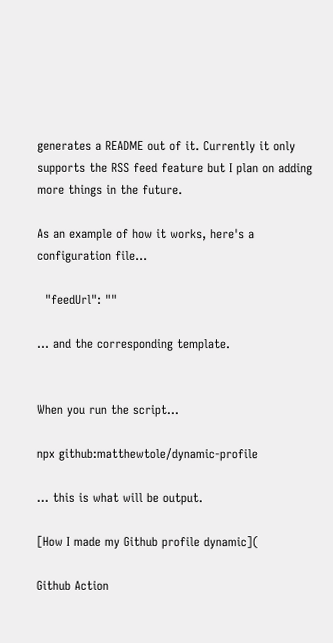generates a README out of it. Currently it only supports the RSS feed feature but I plan on adding more things in the future.

As an example of how it works, here's a configuration file...

  "feedUrl": ""

... and the corresponding template.


When you run the script...

npx github:matthewtole/dynamic-profile

... this is what will be output.

[How I made my Github profile dynamic](

Github Action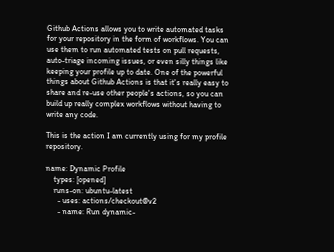Github Actions allows you to write automated tasks for your repository in the form of workflows. You can use them to run automated tests on pull requests, auto-triage incoming issues, or even silly things like keeping your profile up to date. One of the powerful things about Github Actions is that it's really easy to share and re-use other people's actions, so you can build up really complex workflows without having to write any code.

This is the action I am currently using for my profile repository.

name: Dynamic Profile
    types: [opened]
    runs-on: ubuntu-latest
      - uses: actions/checkout@v2
      - name: Run dynamic-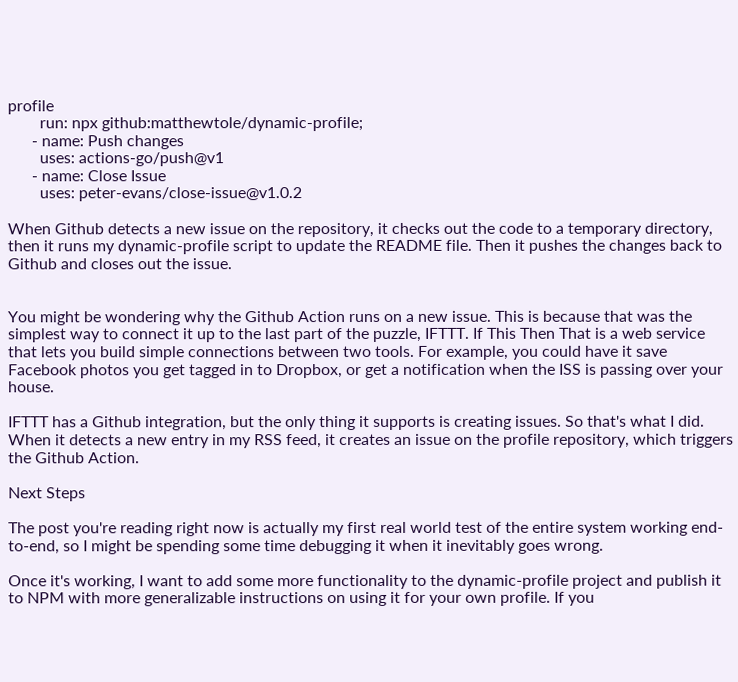profile
        run: npx github:matthewtole/dynamic-profile;
      - name: Push changes
        uses: actions-go/push@v1
      - name: Close Issue
        uses: peter-evans/close-issue@v1.0.2

When Github detects a new issue on the repository, it checks out the code to a temporary directory, then it runs my dynamic-profile script to update the README file. Then it pushes the changes back to Github and closes out the issue.


You might be wondering why the Github Action runs on a new issue. This is because that was the simplest way to connect it up to the last part of the puzzle, IFTTT. If This Then That is a web service that lets you build simple connections between two tools. For example, you could have it save Facebook photos you get tagged in to Dropbox, or get a notification when the ISS is passing over your house.

IFTTT has a Github integration, but the only thing it supports is creating issues. So that's what I did. When it detects a new entry in my RSS feed, it creates an issue on the profile repository, which triggers the Github Action.

Next Steps

The post you're reading right now is actually my first real world test of the entire system working end-to-end, so I might be spending some time debugging it when it inevitably goes wrong.

Once it's working, I want to add some more functionality to the dynamic-profile project and publish it to NPM with more generalizable instructions on using it for your own profile. If you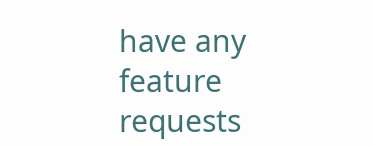have any feature requests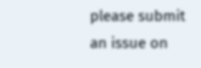please submit an issue on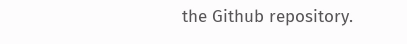the Github repository.